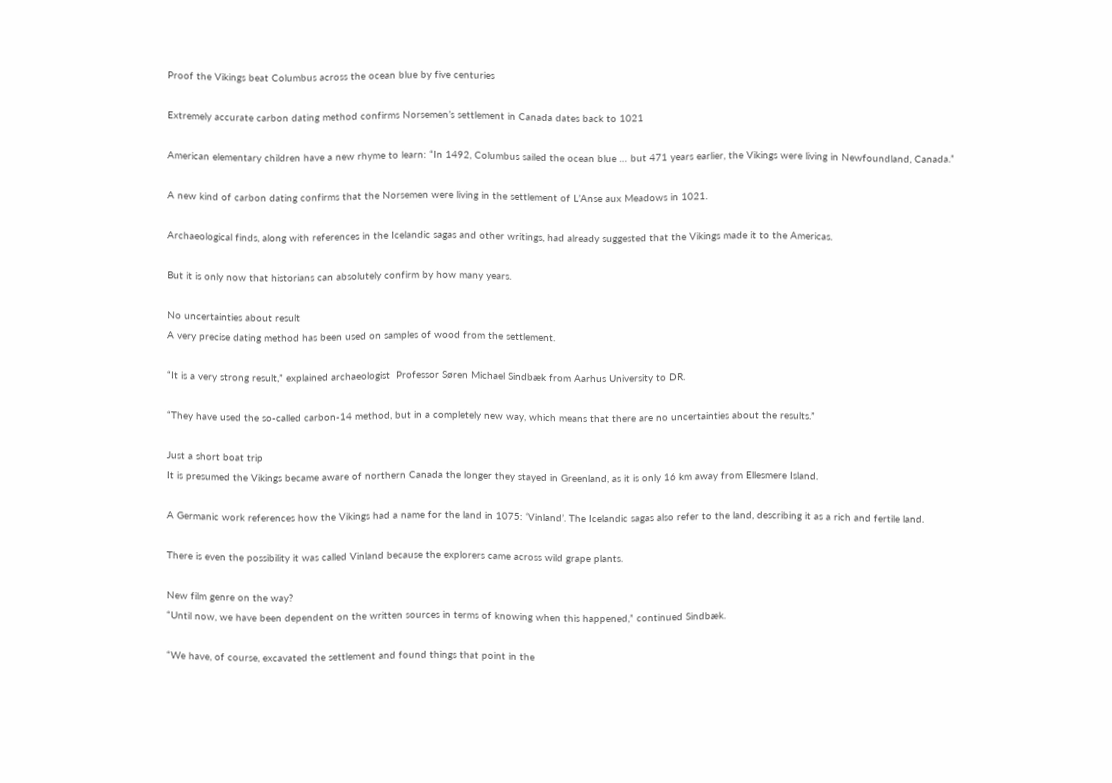Proof the Vikings beat Columbus across the ocean blue by five centuries

Extremely accurate carbon dating method confirms Norsemen’s settlement in Canada dates back to 1021

American elementary children have a new rhyme to learn: “In 1492, Columbus sailed the ocean blue … but 471 years earlier, the Vikings were living in Newfoundland, Canada.”

A new kind of carbon dating confirms that the Norsemen were living in the settlement of L’Anse aux Meadows in 1021.

Archaeological finds, along with references in the Icelandic sagas and other writings, had already suggested that the Vikings made it to the Americas.

But it is only now that historians can absolutely confirm by how many years.

No uncertainties about result
A very precise dating method has been used on samples of wood from the settlement.

“It is a very strong result,” explained archaeologist  Professor Søren Michael Sindbæk from Aarhus University to DR.

“They have used the so-called carbon-14 method, but in a completely new way, which means that there are no uncertainties about the results.”

Just a short boat trip
It is presumed the Vikings became aware of northern Canada the longer they stayed in Greenland, as it is only 16 km away from Ellesmere Island.

A Germanic work references how the Vikings had a name for the land in 1075: ‘Vinland’. The Icelandic sagas also refer to the land, describing it as a rich and fertile land.

There is even the possibility it was called Vinland because the explorers came across wild grape plants.

New film genre on the way?
“Until now, we have been dependent on the written sources in terms of knowing when this happened,” continued Sindbæk.

“We have, of course, excavated the settlement and found things that point in the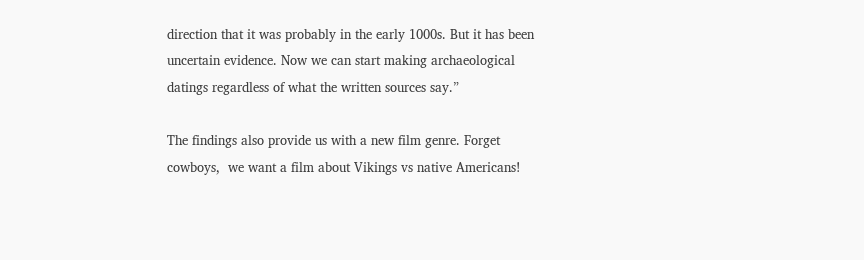direction that it was probably in the early 1000s. But it has been uncertain evidence. Now we can start making archaeological datings regardless of what the written sources say.”

The findings also provide us with a new film genre. Forget cowboys,  we want a film about Vikings vs native Americans!